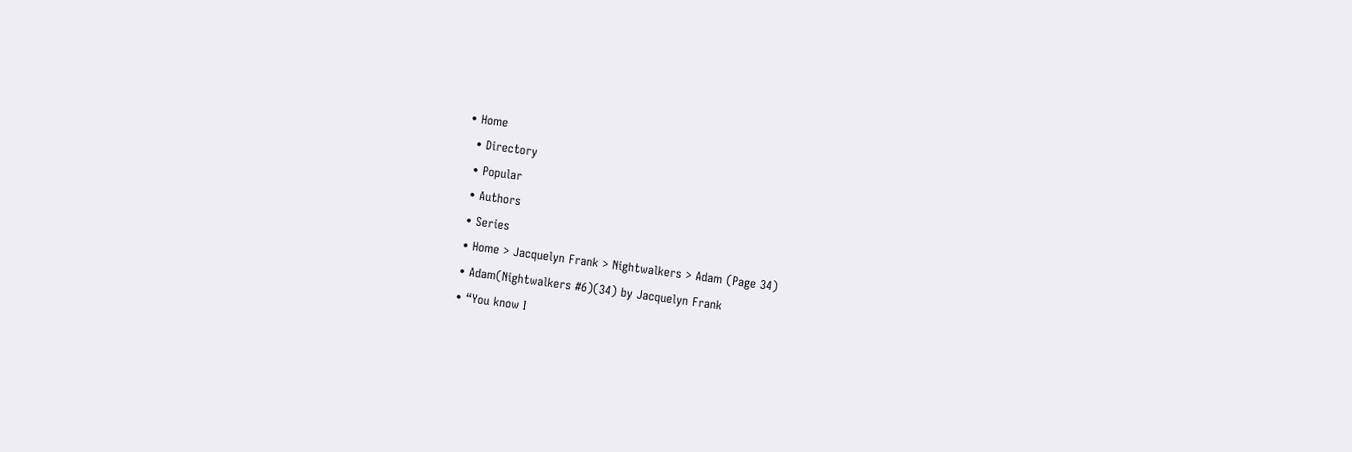• Home
  • Directory
  • Popular
  • Authors
  • Series
  • Home > Jacquelyn Frank > Nightwalkers > Adam (Page 34)
  • Adam(Nightwalkers #6)(34) by Jacquelyn Frank
  • “You know I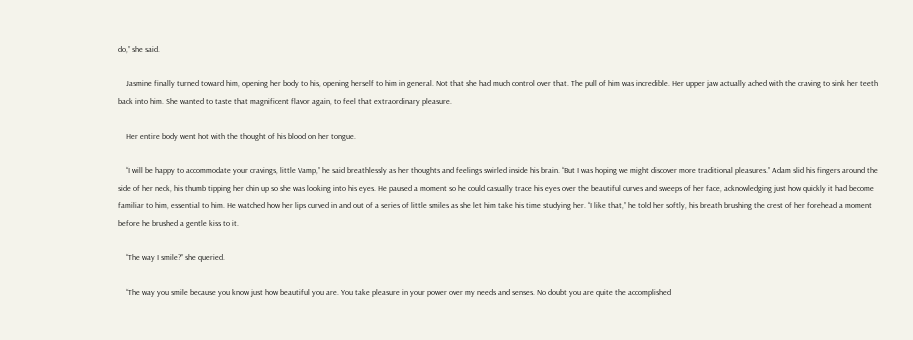do,” she said.

    Jasmine finally turned toward him, opening her body to his, opening herself to him in general. Not that she had much control over that. The pull of him was incredible. Her upper jaw actually ached with the craving to sink her teeth back into him. She wanted to taste that magnificent flavor again, to feel that extraordinary pleasure.

    Her entire body went hot with the thought of his blood on her tongue.

    “I will be happy to accommodate your cravings, little Vamp,” he said breathlessly as her thoughts and feelings swirled inside his brain. “But I was hoping we might discover more traditional pleasures.” Adam slid his fingers around the side of her neck, his thumb tipping her chin up so she was looking into his eyes. He paused a moment so he could casually trace his eyes over the beautiful curves and sweeps of her face, acknowledging just how quickly it had become familiar to him, essential to him. He watched how her lips curved in and out of a series of little smiles as she let him take his time studying her. “I like that,” he told her softly, his breath brushing the crest of her forehead a moment before he brushed a gentle kiss to it.

    “The way I smile?” she queried.

    “The way you smile because you know just how beautiful you are. You take pleasure in your power over my needs and senses. No doubt you are quite the accomplished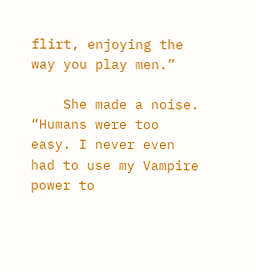flirt, enjoying the way you play men.”

    She made a noise. “Humans were too easy. I never even had to use my Vampire power to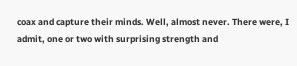coax and capture their minds. Well, almost never. There were, I admit, one or two with surprising strength and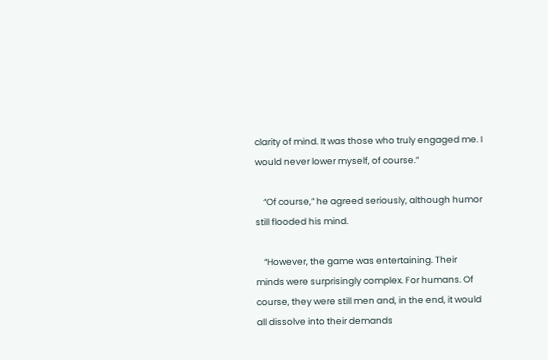clarity of mind. It was those who truly engaged me. I would never lower myself, of course.”

    “Of course,” he agreed seriously, although humor still flooded his mind.

    “However, the game was entertaining. Their minds were surprisingly complex. For humans. Of course, they were still men and, in the end, it would all dissolve into their demands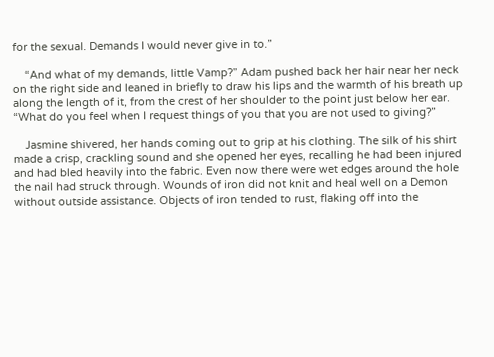for the sexual. Demands I would never give in to.”

    “And what of my demands, little Vamp?” Adam pushed back her hair near her neck on the right side and leaned in briefly to draw his lips and the warmth of his breath up along the length of it, from the crest of her shoulder to the point just below her ear. “What do you feel when I request things of you that you are not used to giving?”

    Jasmine shivered, her hands coming out to grip at his clothing. The silk of his shirt made a crisp, crackling sound and she opened her eyes, recalling he had been injured and had bled heavily into the fabric. Even now there were wet edges around the hole the nail had struck through. Wounds of iron did not knit and heal well on a Demon without outside assistance. Objects of iron tended to rust, flaking off into the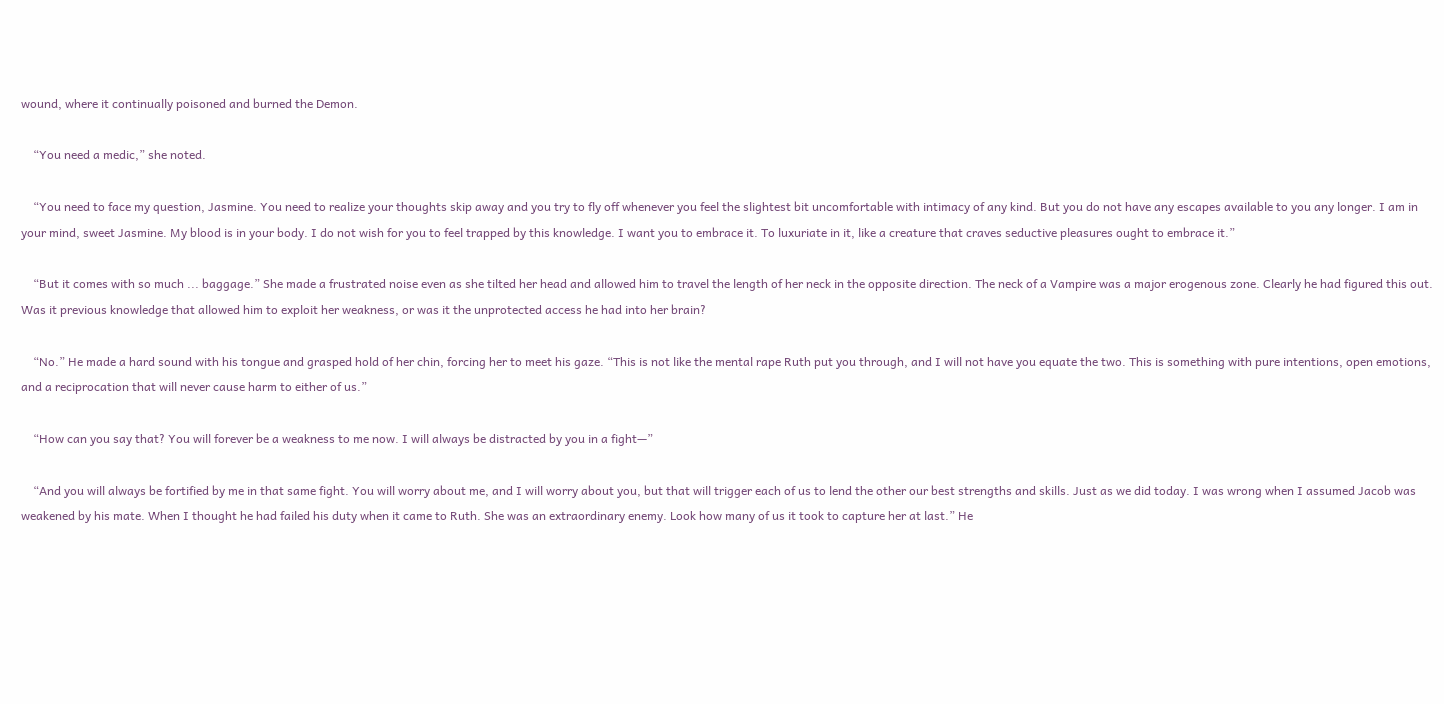wound, where it continually poisoned and burned the Demon.

    “You need a medic,” she noted.

    “You need to face my question, Jasmine. You need to realize your thoughts skip away and you try to fly off whenever you feel the slightest bit uncomfortable with intimacy of any kind. But you do not have any escapes available to you any longer. I am in your mind, sweet Jasmine. My blood is in your body. I do not wish for you to feel trapped by this knowledge. I want you to embrace it. To luxuriate in it, like a creature that craves seductive pleasures ought to embrace it.”

    “But it comes with so much ... baggage.” She made a frustrated noise even as she tilted her head and allowed him to travel the length of her neck in the opposite direction. The neck of a Vampire was a major erogenous zone. Clearly he had figured this out. Was it previous knowledge that allowed him to exploit her weakness, or was it the unprotected access he had into her brain?

    “No.” He made a hard sound with his tongue and grasped hold of her chin, forcing her to meet his gaze. “This is not like the mental rape Ruth put you through, and I will not have you equate the two. This is something with pure intentions, open emotions, and a reciprocation that will never cause harm to either of us.”

    “How can you say that? You will forever be a weakness to me now. I will always be distracted by you in a fight—”

    “And you will always be fortified by me in that same fight. You will worry about me, and I will worry about you, but that will trigger each of us to lend the other our best strengths and skills. Just as we did today. I was wrong when I assumed Jacob was weakened by his mate. When I thought he had failed his duty when it came to Ruth. She was an extraordinary enemy. Look how many of us it took to capture her at last.” He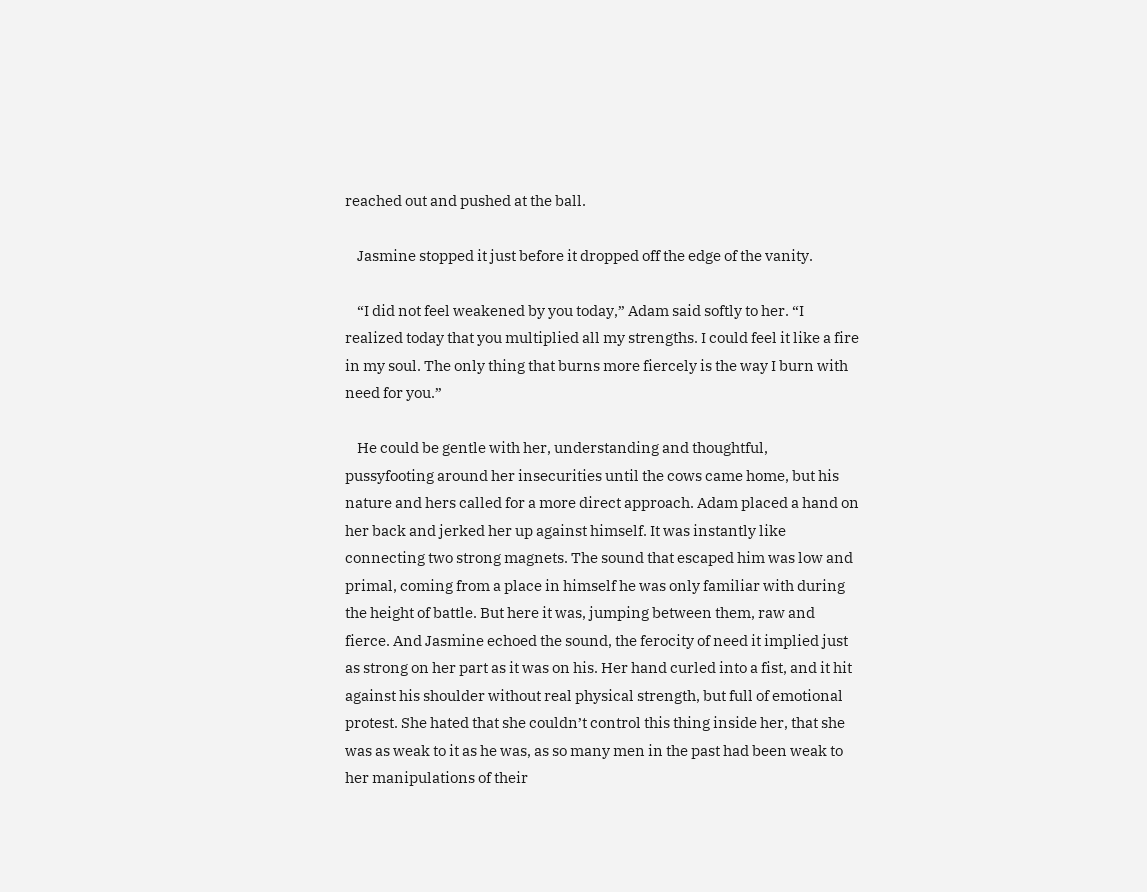reached out and pushed at the ball.

    Jasmine stopped it just before it dropped off the edge of the vanity.

    “I did not feel weakened by you today,” Adam said softly to her. “I realized today that you multiplied all my strengths. I could feel it like a fire in my soul. The only thing that burns more fiercely is the way I burn with need for you.”

    He could be gentle with her, understanding and thoughtful, pussyfooting around her insecurities until the cows came home, but his nature and hers called for a more direct approach. Adam placed a hand on her back and jerked her up against himself. It was instantly like connecting two strong magnets. The sound that escaped him was low and primal, coming from a place in himself he was only familiar with during the height of battle. But here it was, jumping between them, raw and fierce. And Jasmine echoed the sound, the ferocity of need it implied just as strong on her part as it was on his. Her hand curled into a fist, and it hit against his shoulder without real physical strength, but full of emotional protest. She hated that she couldn’t control this thing inside her, that she was as weak to it as he was, as so many men in the past had been weak to her manipulations of their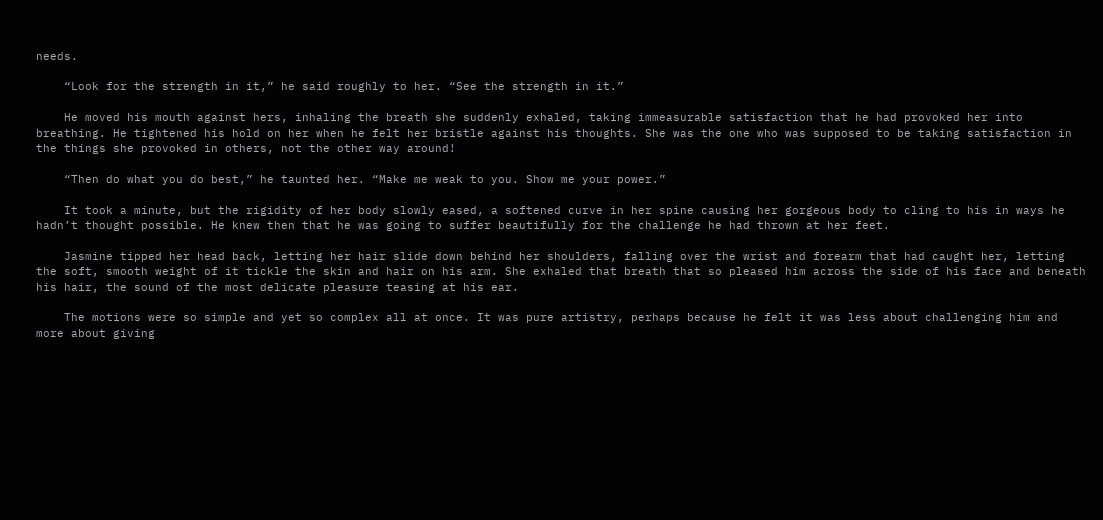needs.

    “Look for the strength in it,” he said roughly to her. “See the strength in it.”

    He moved his mouth against hers, inhaling the breath she suddenly exhaled, taking immeasurable satisfaction that he had provoked her into breathing. He tightened his hold on her when he felt her bristle against his thoughts. She was the one who was supposed to be taking satisfaction in the things she provoked in others, not the other way around!

    “Then do what you do best,” he taunted her. “Make me weak to you. Show me your power.”

    It took a minute, but the rigidity of her body slowly eased, a softened curve in her spine causing her gorgeous body to cling to his in ways he hadn’t thought possible. He knew then that he was going to suffer beautifully for the challenge he had thrown at her feet.

    Jasmine tipped her head back, letting her hair slide down behind her shoulders, falling over the wrist and forearm that had caught her, letting the soft, smooth weight of it tickle the skin and hair on his arm. She exhaled that breath that so pleased him across the side of his face and beneath his hair, the sound of the most delicate pleasure teasing at his ear.

    The motions were so simple and yet so complex all at once. It was pure artistry, perhaps because he felt it was less about challenging him and more about giving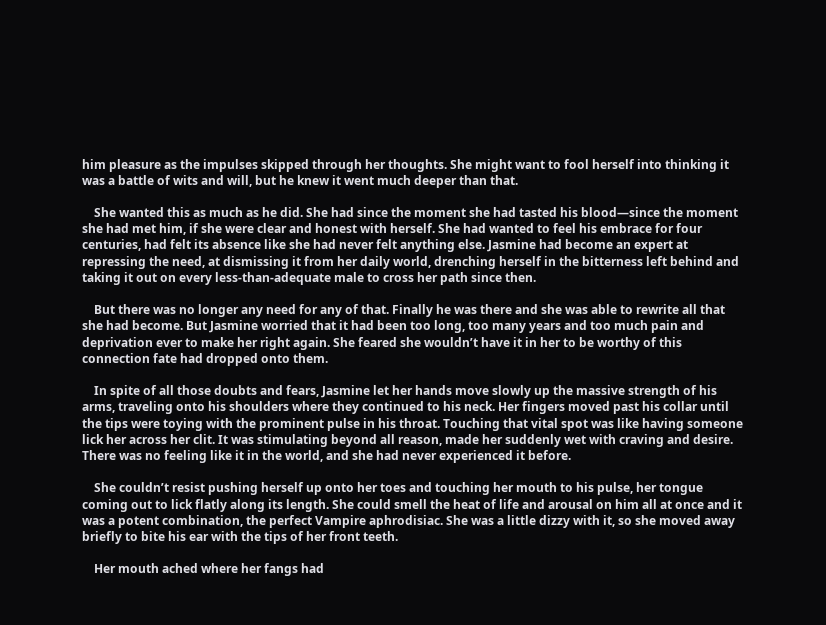him pleasure as the impulses skipped through her thoughts. She might want to fool herself into thinking it was a battle of wits and will, but he knew it went much deeper than that.

    She wanted this as much as he did. She had since the moment she had tasted his blood—since the moment she had met him, if she were clear and honest with herself. She had wanted to feel his embrace for four centuries, had felt its absence like she had never felt anything else. Jasmine had become an expert at repressing the need, at dismissing it from her daily world, drenching herself in the bitterness left behind and taking it out on every less-than-adequate male to cross her path since then.

    But there was no longer any need for any of that. Finally he was there and she was able to rewrite all that she had become. But Jasmine worried that it had been too long, too many years and too much pain and deprivation ever to make her right again. She feared she wouldn’t have it in her to be worthy of this connection fate had dropped onto them.

    In spite of all those doubts and fears, Jasmine let her hands move slowly up the massive strength of his arms, traveling onto his shoulders where they continued to his neck. Her fingers moved past his collar until the tips were toying with the prominent pulse in his throat. Touching that vital spot was like having someone lick her across her clit. It was stimulating beyond all reason, made her suddenly wet with craving and desire. There was no feeling like it in the world, and she had never experienced it before.

    She couldn’t resist pushing herself up onto her toes and touching her mouth to his pulse, her tongue coming out to lick flatly along its length. She could smell the heat of life and arousal on him all at once and it was a potent combination, the perfect Vampire aphrodisiac. She was a little dizzy with it, so she moved away briefly to bite his ear with the tips of her front teeth.

    Her mouth ached where her fangs had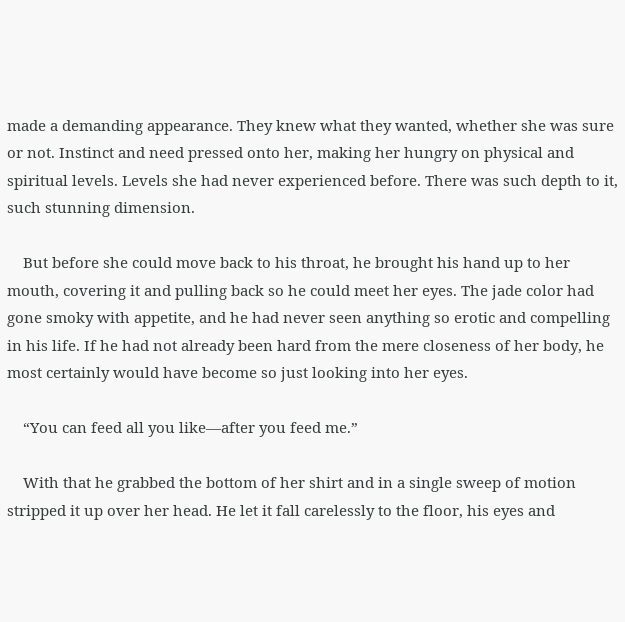made a demanding appearance. They knew what they wanted, whether she was sure or not. Instinct and need pressed onto her, making her hungry on physical and spiritual levels. Levels she had never experienced before. There was such depth to it, such stunning dimension.

    But before she could move back to his throat, he brought his hand up to her mouth, covering it and pulling back so he could meet her eyes. The jade color had gone smoky with appetite, and he had never seen anything so erotic and compelling in his life. If he had not already been hard from the mere closeness of her body, he most certainly would have become so just looking into her eyes.

    “You can feed all you like—after you feed me.”

    With that he grabbed the bottom of her shirt and in a single sweep of motion stripped it up over her head. He let it fall carelessly to the floor, his eyes and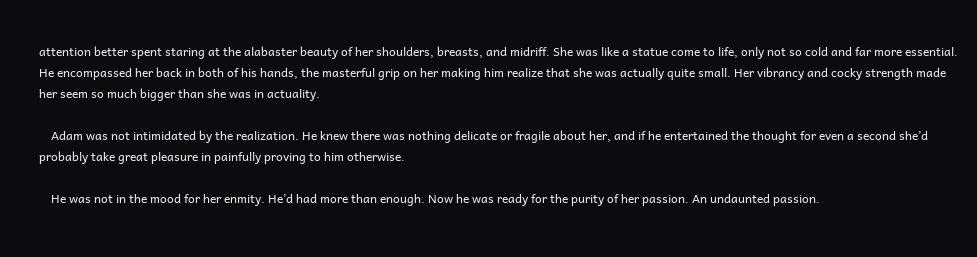attention better spent staring at the alabaster beauty of her shoulders, breasts, and midriff. She was like a statue come to life, only not so cold and far more essential. He encompassed her back in both of his hands, the masterful grip on her making him realize that she was actually quite small. Her vibrancy and cocky strength made her seem so much bigger than she was in actuality.

    Adam was not intimidated by the realization. He knew there was nothing delicate or fragile about her, and if he entertained the thought for even a second she’d probably take great pleasure in painfully proving to him otherwise.

    He was not in the mood for her enmity. He’d had more than enough. Now he was ready for the purity of her passion. An undaunted passion.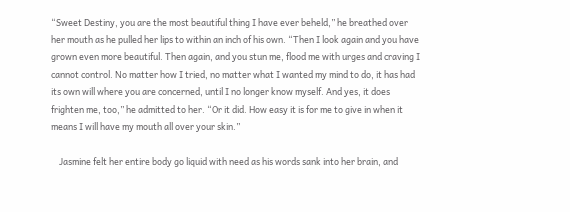“Sweet Destiny, you are the most beautiful thing I have ever beheld,” he breathed over her mouth as he pulled her lips to within an inch of his own. “Then I look again and you have grown even more beautiful. Then again, and you stun me, flood me with urges and craving I cannot control. No matter how I tried, no matter what I wanted my mind to do, it has had its own will where you are concerned, until I no longer know myself. And yes, it does frighten me, too,” he admitted to her. “Or it did. How easy it is for me to give in when it means I will have my mouth all over your skin.”

    Jasmine felt her entire body go liquid with need as his words sank into her brain, and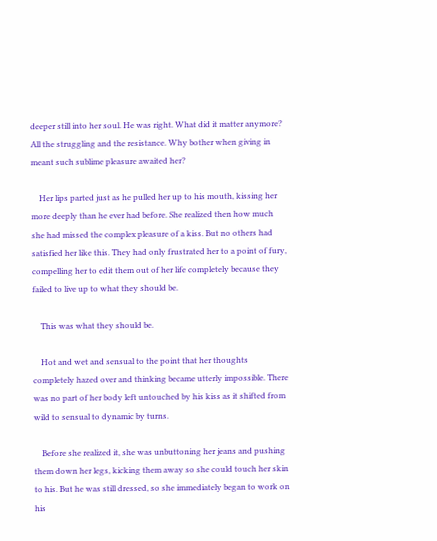deeper still into her soul. He was right. What did it matter anymore? All the struggling and the resistance. Why bother when giving in meant such sublime pleasure awaited her?

    Her lips parted just as he pulled her up to his mouth, kissing her more deeply than he ever had before. She realized then how much she had missed the complex pleasure of a kiss. But no others had satisfied her like this. They had only frustrated her to a point of fury, compelling her to edit them out of her life completely because they failed to live up to what they should be.

    This was what they should be.

    Hot and wet and sensual to the point that her thoughts completely hazed over and thinking became utterly impossible. There was no part of her body left untouched by his kiss as it shifted from wild to sensual to dynamic by turns.

    Before she realized it, she was unbuttoning her jeans and pushing them down her legs, kicking them away so she could touch her skin to his. But he was still dressed, so she immediately began to work on his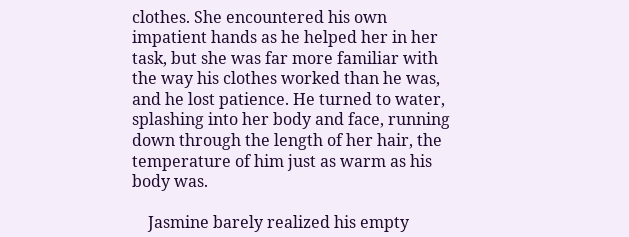clothes. She encountered his own impatient hands as he helped her in her task, but she was far more familiar with the way his clothes worked than he was, and he lost patience. He turned to water, splashing into her body and face, running down through the length of her hair, the temperature of him just as warm as his body was.

    Jasmine barely realized his empty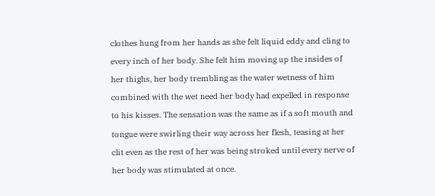clothes hung from her hands as she felt liquid eddy and cling to every inch of her body. She felt him moving up the insides of her thighs, her body trembling as the water wetness of him combined with the wet need her body had expelled in response to his kisses. The sensation was the same as if a soft mouth and tongue were swirling their way across her flesh, teasing at her clit even as the rest of her was being stroked until every nerve of her body was stimulated at once.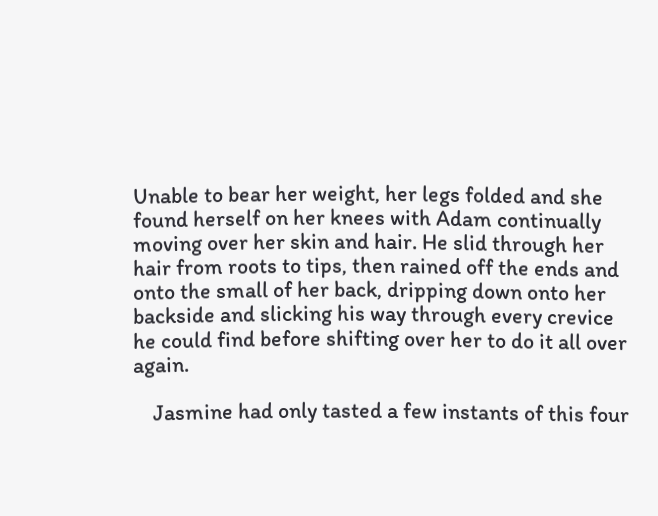Unable to bear her weight, her legs folded and she found herself on her knees with Adam continually moving over her skin and hair. He slid through her hair from roots to tips, then rained off the ends and onto the small of her back, dripping down onto her backside and slicking his way through every crevice he could find before shifting over her to do it all over again.

    Jasmine had only tasted a few instants of this four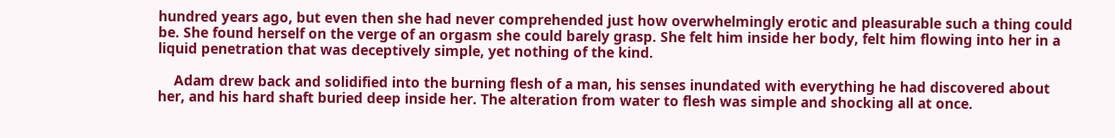hundred years ago, but even then she had never comprehended just how overwhelmingly erotic and pleasurable such a thing could be. She found herself on the verge of an orgasm she could barely grasp. She felt him inside her body, felt him flowing into her in a liquid penetration that was deceptively simple, yet nothing of the kind.

    Adam drew back and solidified into the burning flesh of a man, his senses inundated with everything he had discovered about her, and his hard shaft buried deep inside her. The alteration from water to flesh was simple and shocking all at once.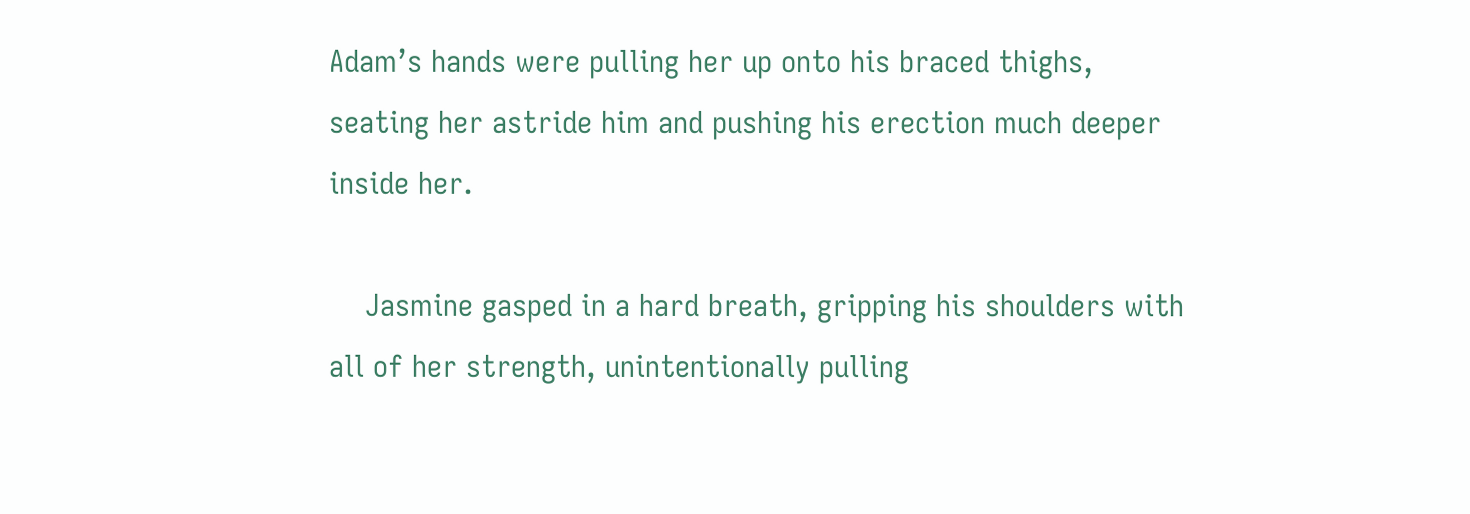Adam’s hands were pulling her up onto his braced thighs, seating her astride him and pushing his erection much deeper inside her.

    Jasmine gasped in a hard breath, gripping his shoulders with all of her strength, unintentionally pulling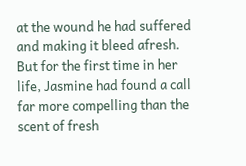at the wound he had suffered and making it bleed afresh. But for the first time in her life, Jasmine had found a call far more compelling than the scent of fresh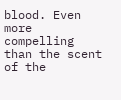blood. Even more compelling than the scent of the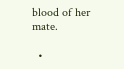blood of her mate.

  •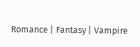Romance | Fantasy | Vampire